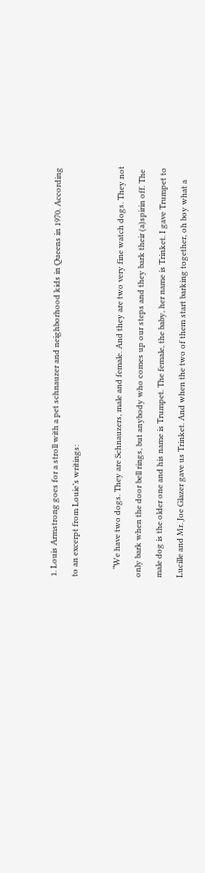1. Louis Armstrong goes for a stroll with a pet schnauzer and neighborhood kids in Queens in 1970. According to an excerpt from Louie’s writings:

    “We have two dogs. They are Schnauzers, male and female. And they are two very fine watch dogs. They not only bark when the door bell rings, but anybody who comes up our steps and they bark their (a)spirin off. The male dog is the older one and his name is Trumpet. The female, the baby, her name is Trinket. I gave Trumpet to Lucille and Mr. Joe Glazer gave us Trinket. And when the two of them start barking together, oh boy what a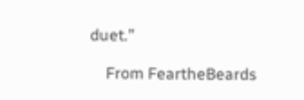duet.”

    From FeartheBeards